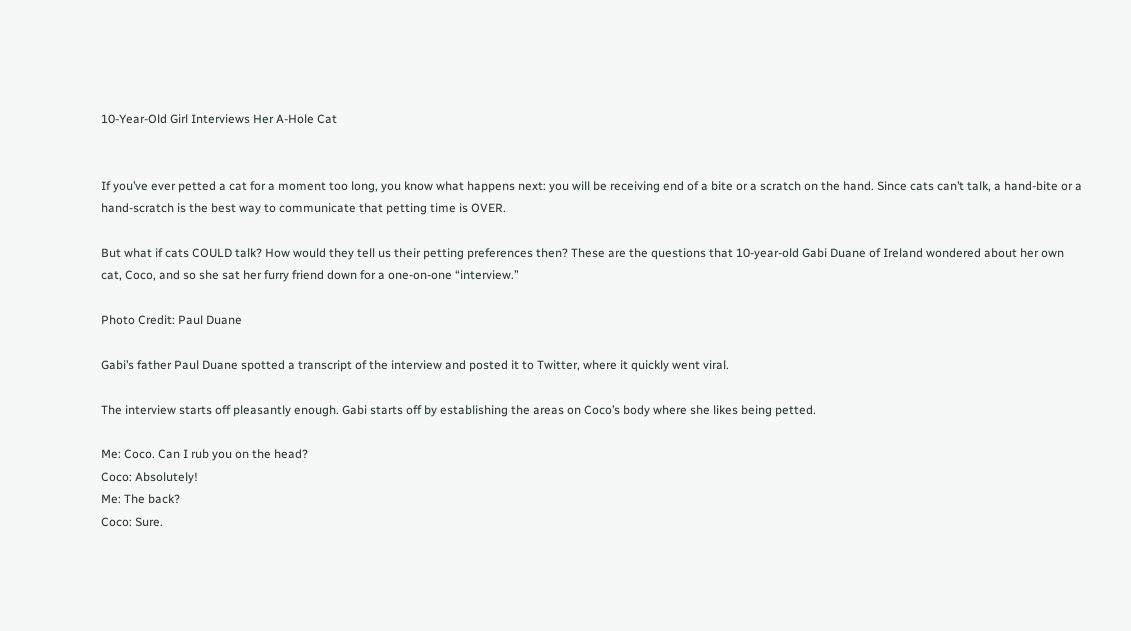10-Year-Old Girl Interviews Her A-Hole Cat


If you’ve ever petted a cat for a moment too long, you know what happens next: you will be receiving end of a bite or a scratch on the hand. Since cats can’t talk, a hand-bite or a hand-scratch is the best way to communicate that petting time is OVER.

But what if cats COULD talk? How would they tell us their petting preferences then? These are the questions that 10-year-old Gabi Duane of Ireland wondered about her own cat, Coco, and so she sat her furry friend down for a one-on-one “interview.”

Photo Credit: Paul Duane

Gabi’s father Paul Duane spotted a transcript of the interview and posted it to Twitter, where it quickly went viral.

The interview starts off pleasantly enough. Gabi starts off by establishing the areas on Coco’s body where she likes being petted.

Me: Coco. Can I rub you on the head?
Coco: Absolutely!
Me: The back?
Coco: Sure.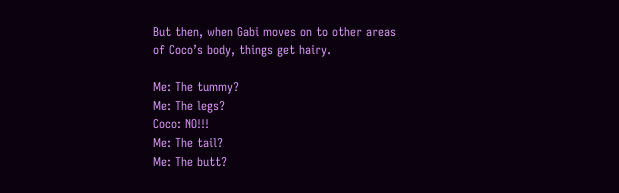But then, when Gabi moves on to other areas of Coco’s body, things get hairy.

Me: The tummy?
Me: The legs?
Coco: NO!!!
Me: The tail?
Me: The butt?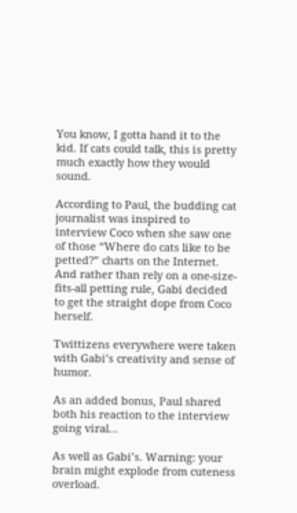You know, I gotta hand it to the kid. If cats could talk, this is pretty much exactly how they would sound.

According to Paul, the budding cat journalist was inspired to interview Coco when she saw one of those “Where do cats like to be petted?” charts on the Internet. And rather than rely on a one-size-fits-all petting rule, Gabi decided to get the straight dope from Coco herself.

Twittizens everywhere were taken with Gabi’s creativity and sense of humor.

As an added bonus, Paul shared both his reaction to the interview going viral…

As well as Gabi’s. Warning: your brain might explode from cuteness overload.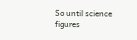So until science figures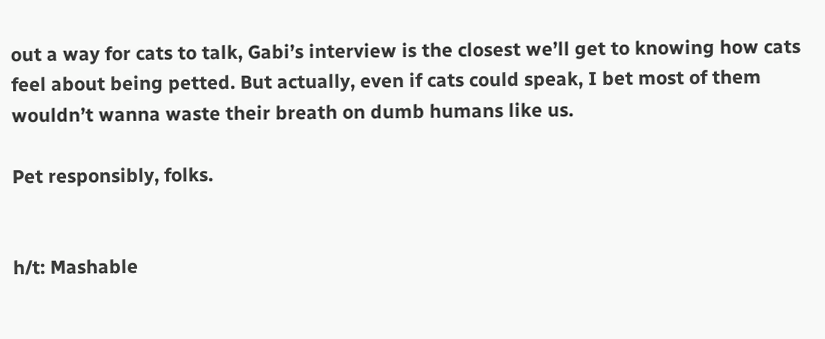out a way for cats to talk, Gabi’s interview is the closest we’ll get to knowing how cats feel about being petted. But actually, even if cats could speak, I bet most of them wouldn’t wanna waste their breath on dumb humans like us.

Pet responsibly, folks.


h/t: Mashable